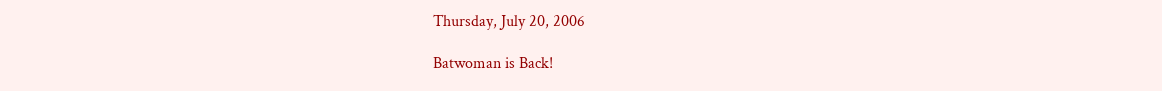Thursday, July 20, 2006

Batwoman is Back!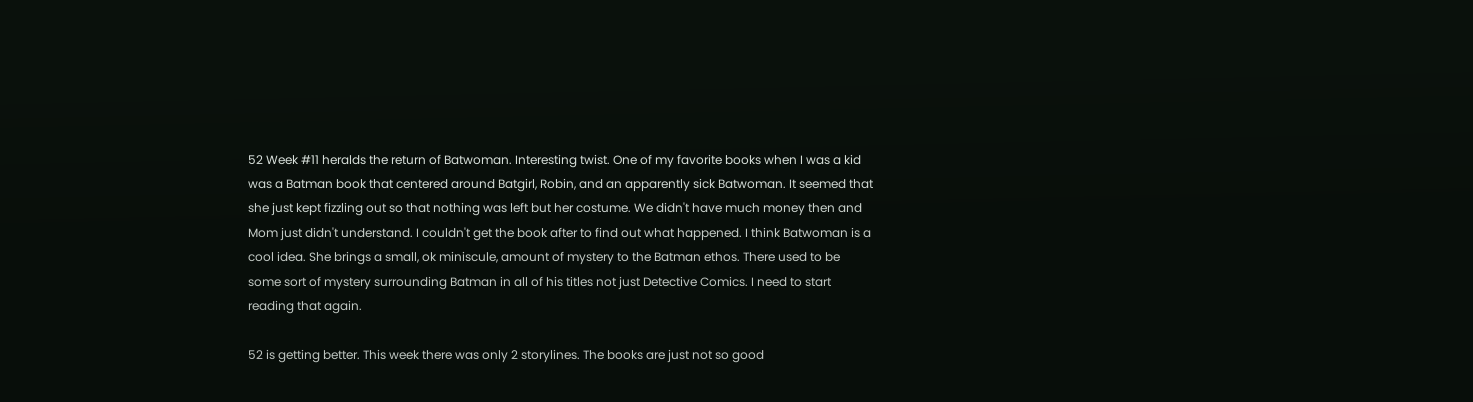52 Week #11 heralds the return of Batwoman. Interesting twist. One of my favorite books when I was a kid was a Batman book that centered around Batgirl, Robin, and an apparently sick Batwoman. It seemed that she just kept fizzling out so that nothing was left but her costume. We didn't have much money then and Mom just didn't understand. I couldn't get the book after to find out what happened. I think Batwoman is a cool idea. She brings a small, ok miniscule, amount of mystery to the Batman ethos. There used to be some sort of mystery surrounding Batman in all of his titles not just Detective Comics. I need to start reading that again.

52 is getting better. This week there was only 2 storylines. The books are just not so good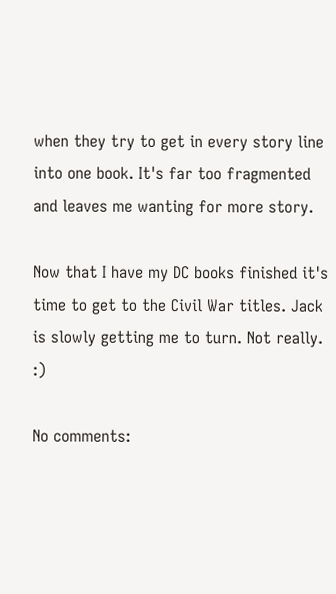when they try to get in every story line into one book. It's far too fragmented and leaves me wanting for more story.

Now that I have my DC books finished it's time to get to the Civil War titles. Jack is slowly getting me to turn. Not really. :)

No comments: